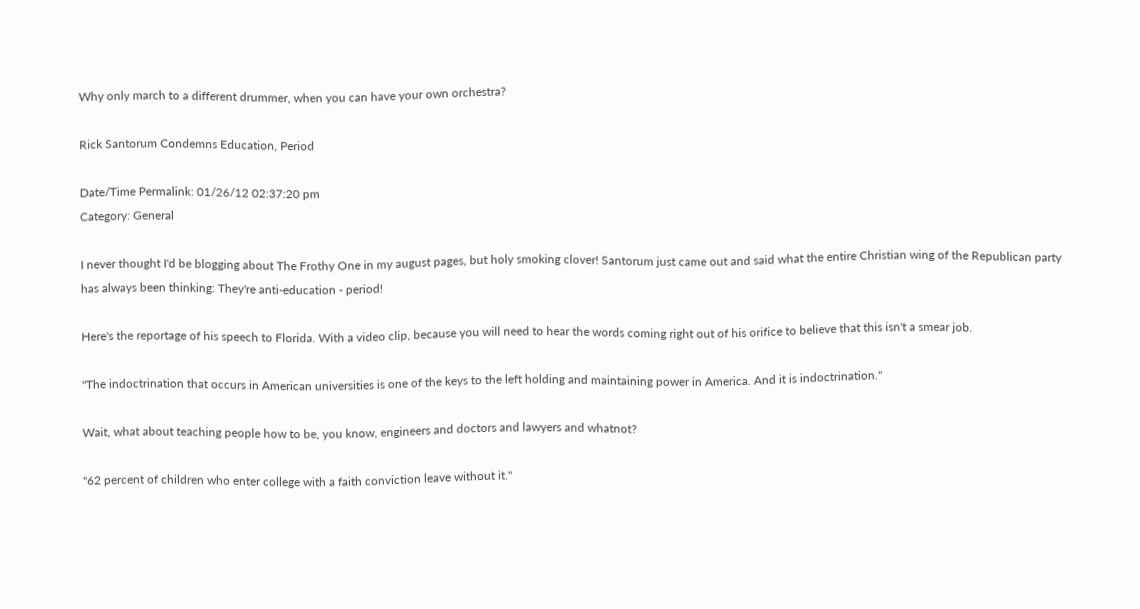Why only march to a different drummer, when you can have your own orchestra?

Rick Santorum Condemns Education, Period

Date/Time Permalink: 01/26/12 02:37:20 pm
Category: General

I never thought I'd be blogging about The Frothy One in my august pages, but holy smoking clover! Santorum just came out and said what the entire Christian wing of the Republican party has always been thinking: They're anti-education - period!

Here's the reportage of his speech to Florida. With a video clip, because you will need to hear the words coming right out of his orifice to believe that this isn't a smear job.

"The indoctrination that occurs in American universities is one of the keys to the left holding and maintaining power in America. And it is indoctrination."

Wait, what about teaching people how to be, you know, engineers and doctors and lawyers and whatnot?

"62 percent of children who enter college with a faith conviction leave without it."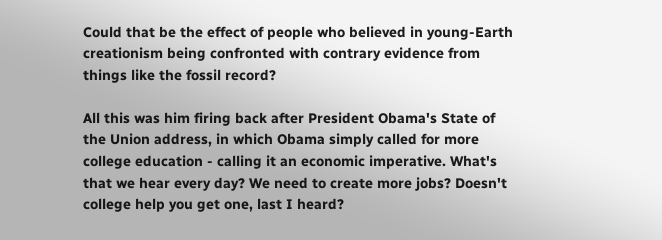Could that be the effect of people who believed in young-Earth creationism being confronted with contrary evidence from things like the fossil record?

All this was him firing back after President Obama's State of the Union address, in which Obama simply called for more college education - calling it an economic imperative. What's that we hear every day? We need to create more jobs? Doesn't college help you get one, last I heard?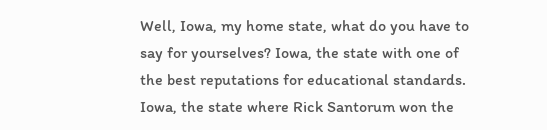Well, Iowa, my home state, what do you have to say for yourselves? Iowa, the state with one of the best reputations for educational standards. Iowa, the state where Rick Santorum won the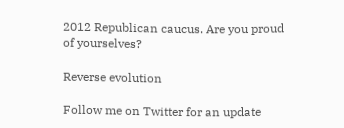2012 Republican caucus. Are you proud of yourselves?

Reverse evolution

Follow me on Twitter for an update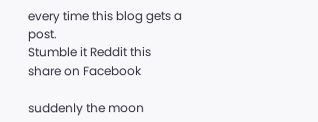every time this blog gets a post.
Stumble it Reddit this share on Facebook

suddenly the moon